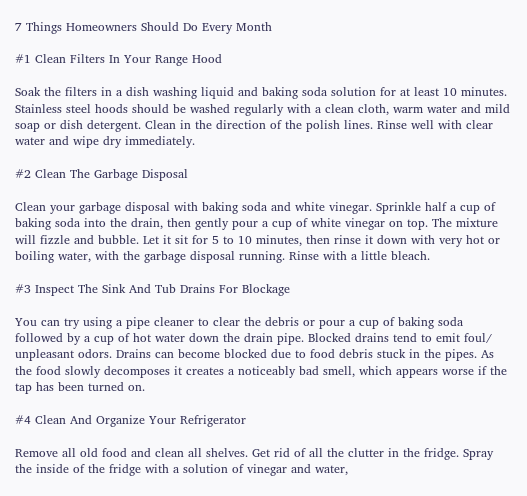7 Things Homeowners Should Do Every Month

#1 Clean Filters In Your Range Hood

Soak the filters in a dish washing liquid and baking soda solution for at least 10 minutes. Stainless steel hoods should be washed regularly with a clean cloth, warm water and mild soap or dish detergent. Clean in the direction of the polish lines. Rinse well with clear water and wipe dry immediately.

#2 Clean The Garbage Disposal

Clean your garbage disposal with baking soda and white vinegar. Sprinkle half a cup of baking soda into the drain, then gently pour a cup of white vinegar on top. The mixture will fizzle and bubble. Let it sit for 5 to 10 minutes, then rinse it down with very hot or boiling water, with the garbage disposal running. Rinse with a little bleach.

#3 Inspect The Sink And Tub Drains For Blockage

You can try using a pipe cleaner to clear the debris or pour a cup of baking soda followed by a cup of hot water down the drain pipe. Blocked drains tend to emit foul/ unpleasant odors. Drains can become blocked due to food debris stuck in the pipes. As the food slowly decomposes it creates a noticeably bad smell, which appears worse if the tap has been turned on.

#4 Clean And Organize Your Refrigerator

Remove all old food and clean all shelves. Get rid of all the clutter in the fridge. Spray the inside of the fridge with a solution of vinegar and water,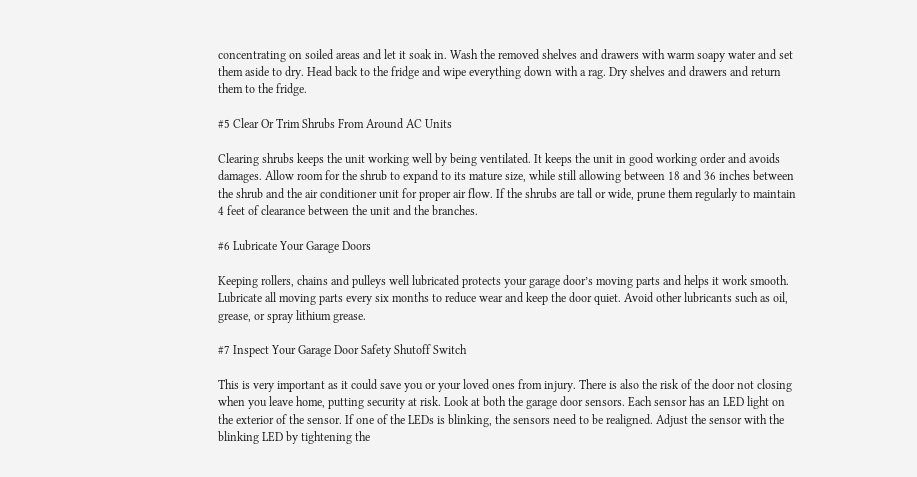concentrating on soiled areas and let it soak in. Wash the removed shelves and drawers with warm soapy water and set them aside to dry. Head back to the fridge and wipe everything down with a rag. Dry shelves and drawers and return them to the fridge.

#5 Clear Or Trim Shrubs From Around AC Units

Clearing shrubs keeps the unit working well by being ventilated. It keeps the unit in good working order and avoids damages. Allow room for the shrub to expand to its mature size, while still allowing between 18 and 36 inches between the shrub and the air conditioner unit for proper air flow. If the shrubs are tall or wide, prune them regularly to maintain 4 feet of clearance between the unit and the branches.

#6 Lubricate Your Garage Doors

Keeping rollers, chains and pulleys well lubricated protects your garage door’s moving parts and helps it work smooth. Lubricate all moving parts every six months to reduce wear and keep the door quiet. Avoid other lubricants such as oil, grease, or spray lithium grease.

#7 Inspect Your Garage Door Safety Shutoff Switch

This is very important as it could save you or your loved ones from injury. There is also the risk of the door not closing when you leave home, putting security at risk. Look at both the garage door sensors. Each sensor has an LED light on the exterior of the sensor. If one of the LEDs is blinking, the sensors need to be realigned. Adjust the sensor with the blinking LED by tightening the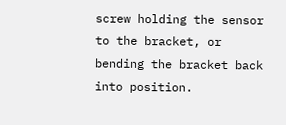screw holding the sensor to the bracket, or bending the bracket back into position.